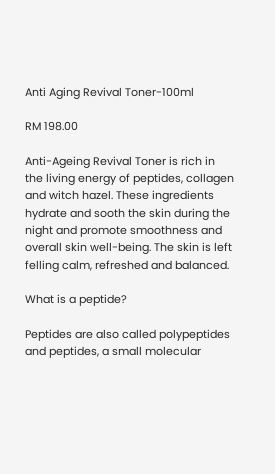Anti Aging Revival Toner-100ml

RM 198.00

Anti-Ageing Revival Toner is rich in the living energy of peptides, collagen and witch hazel. These ingredients hydrate and sooth the skin during the night and promote smoothness and overall skin well-being. The skin is left felling calm, refreshed and balanced.

What is a peptide?

Peptides are also called polypeptides and peptides, a small molecular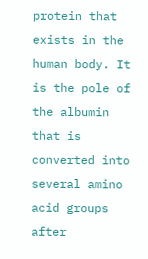protein that exists in the human body. It is the pole of the albumin that is converted into several amino acid groups after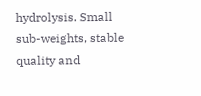hydrolysis. Small sub-weights, stable quality and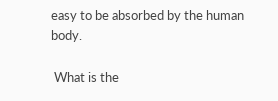easy to be absorbed by the human body.

 What is the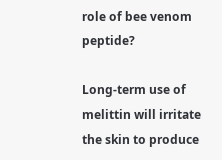role of bee venom peptide?

Long-term use of melittin will irritate the skin to produce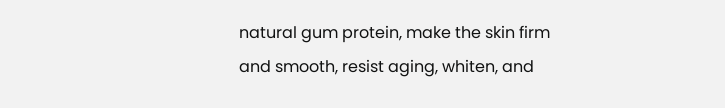natural gum protein, make the skin firm and smooth, resist aging, whiten, and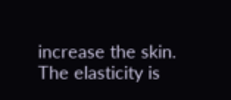increase the skin. The elasticity is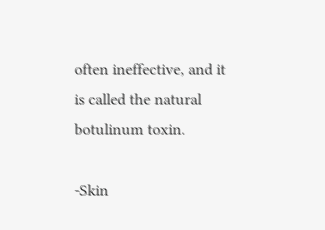often ineffective, and it is called the natural botulinum toxin.

-Skin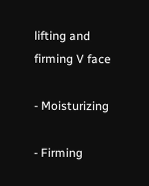lifting and firming V face

- Moisturizing

- Firming